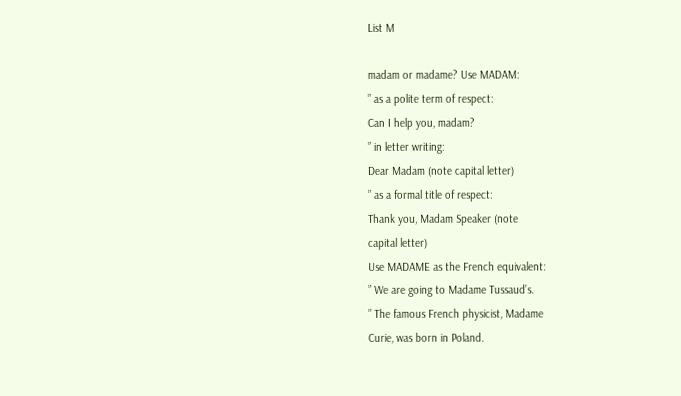List M

madam or madame? Use MADAM:
” as a polite term of respect:
Can I help you, madam?
” in letter writing:
Dear Madam (note capital letter)
” as a formal title of respect:
Thank you, Madam Speaker (note
capital letter)
Use MADAME as the French equivalent:
” We are going to Madame Tussaud’s.
” The famous French physicist, Madame
Curie, was born in Poland.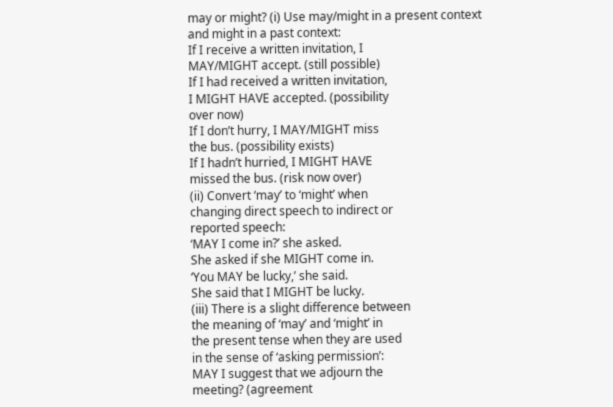may or might? (i) Use may/might in a present context
and might in a past context:
If I receive a written invitation, I
MAY/MIGHT accept. (still possible)
If I had received a written invitation,
I MIGHT HAVE accepted. (possibility
over now)
If I don’t hurry, I MAY/MIGHT miss
the bus. (possibility exists)
If I hadn’t hurried, I MIGHT HAVE
missed the bus. (risk now over)
(ii) Convert ‘may’ to ‘might’ when
changing direct speech to indirect or
reported speech:
‘MAY I come in?’ she asked.
She asked if she MIGHT come in.
‘You MAY be lucky,’ she said.
She said that I MIGHT be lucky.
(iii) There is a slight difference between
the meaning of ‘may’ and ‘might’ in
the present tense when they are used
in the sense of ‘asking permission’:
MAY I suggest that we adjourn the
meeting? (agreement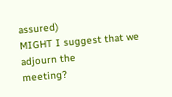assured)
MIGHT I suggest that we adjourn the
meeting?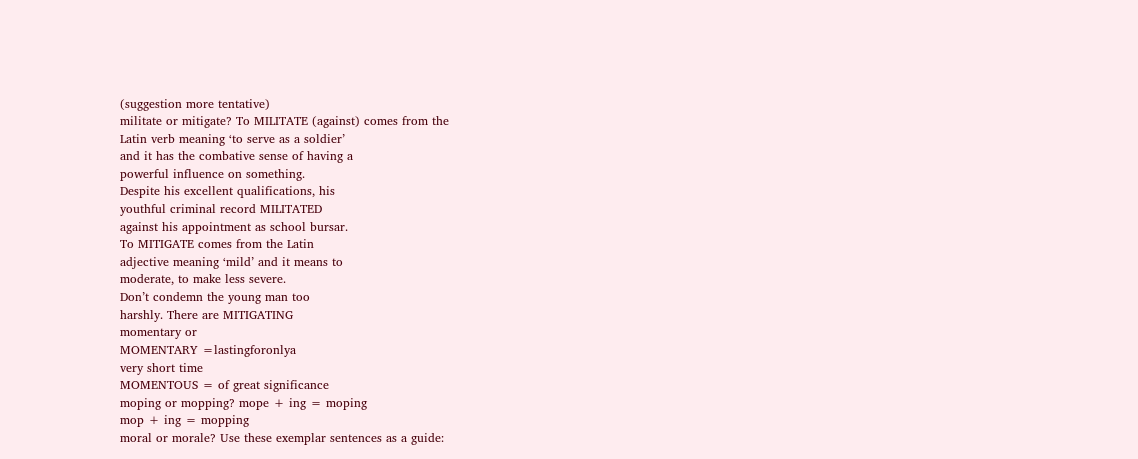(suggestion more tentative)
militate or mitigate? To MILITATE (against) comes from the
Latin verb meaning ‘to serve as a soldier’
and it has the combative sense of having a
powerful influence on something.
Despite his excellent qualifications, his
youthful criminal record MILITATED
against his appointment as school bursar.
To MITIGATE comes from the Latin
adjective meaning ‘mild’ and it means to
moderate, to make less severe.
Don’t condemn the young man too
harshly. There are MITIGATING
momentary or
MOMENTARY =lastingforonlya
very short time
MOMENTOUS = of great significance
moping or mopping? mope + ing = moping
mop + ing = mopping
moral or morale? Use these exemplar sentences as a guide: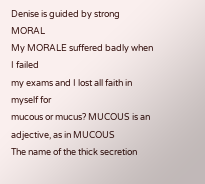Denise is guided by strong MORAL
My MORALE suffered badly when I failed
my exams and I lost all faith in myself for
mucous or mucus? MUCOUS is an adjective, as in MUCOUS
The name of the thick secretion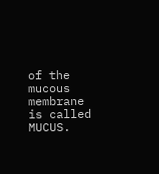of the
mucous membrane is called MUCUS.